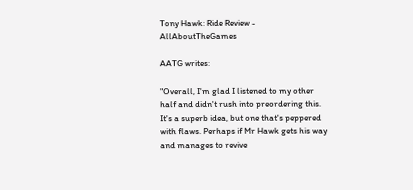Tony Hawk: Ride Review - AllAboutTheGames

AATG writes:

"Overall, I'm glad I listened to my other half and didn't rush into preordering this. It's a superb idea, but one that's peppered with flaws. Perhaps if Mr Hawk gets his way and manages to revive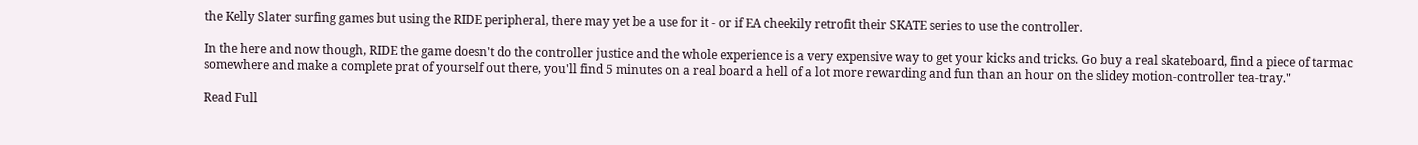the Kelly Slater surfing games but using the RIDE peripheral, there may yet be a use for it - or if EA cheekily retrofit their SKATE series to use the controller.

In the here and now though, RIDE the game doesn't do the controller justice and the whole experience is a very expensive way to get your kicks and tricks. Go buy a real skateboard, find a piece of tarmac somewhere and make a complete prat of yourself out there, you'll find 5 minutes on a real board a hell of a lot more rewarding and fun than an hour on the slidey motion-controller tea-tray."

Read Full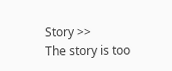Story >>
The story is too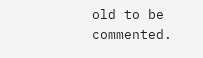old to be commented.